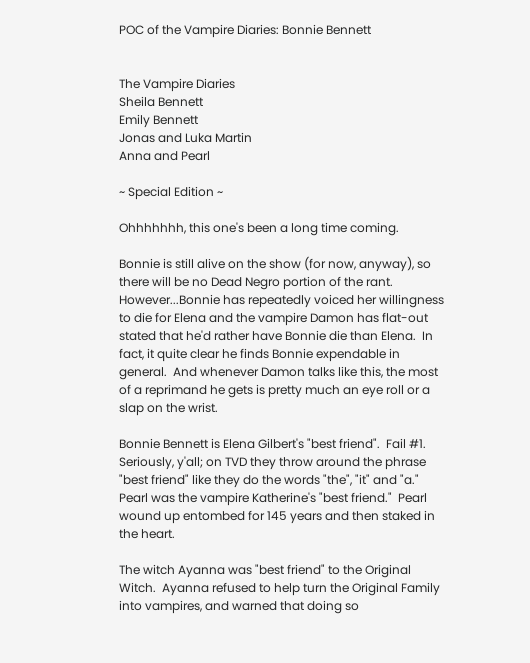POC of the Vampire Diaries: Bonnie Bennett


The Vampire Diaries
Sheila Bennett
Emily Bennett
Jonas and Luka Martin
Anna and Pearl

~ Special Edition ~

Ohhhhhhh, this one's been a long time coming.

Bonnie is still alive on the show (for now, anyway), so there will be no Dead Negro portion of the rant.  However...Bonnie has repeatedly voiced her willingness to die for Elena and the vampire Damon has flat-out stated that he'd rather have Bonnie die than Elena.  In fact, it quite clear he finds Bonnie expendable in general.  And whenever Damon talks like this, the most of a reprimand he gets is pretty much an eye roll or a slap on the wrist.

Bonnie Bennett is Elena Gilbert's "best friend".  Fail #1.  Seriously, y'all; on TVD they throw around the phrase "best friend" like they do the words "the", "it" and "a."  Pearl was the vampire Katherine's "best friend."  Pearl wound up entombed for 145 years and then staked in the heart.

The witch Ayanna was "best friend" to the Original Witch.  Ayanna refused to help turn the Original Family into vampires, and warned that doing so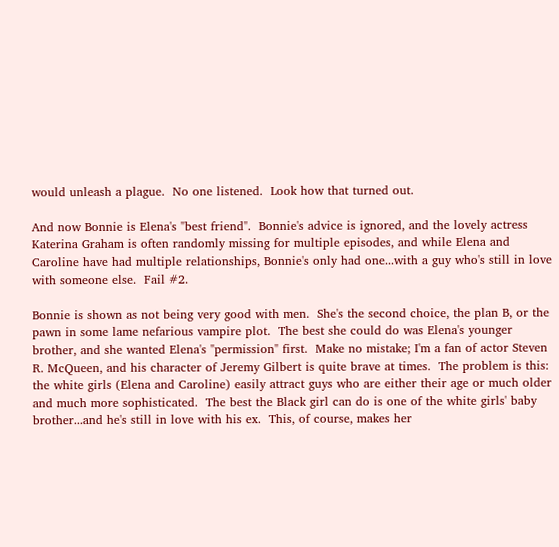would unleash a plague.  No one listened.  Look how that turned out.

And now Bonnie is Elena's "best friend".  Bonnie's advice is ignored, and the lovely actress Katerina Graham is often randomly missing for multiple episodes, and while Elena and Caroline have had multiple relationships, Bonnie's only had one...with a guy who's still in love with someone else.  Fail #2.

Bonnie is shown as not being very good with men.  She's the second choice, the plan B, or the pawn in some lame nefarious vampire plot.  The best she could do was Elena's younger brother, and she wanted Elena's "permission" first.  Make no mistake; I'm a fan of actor Steven R. McQueen, and his character of Jeremy Gilbert is quite brave at times.  The problem is this: the white girls (Elena and Caroline) easily attract guys who are either their age or much older and much more sophisticated.  The best the Black girl can do is one of the white girls' baby brother...and he's still in love with his ex.  This, of course, makes her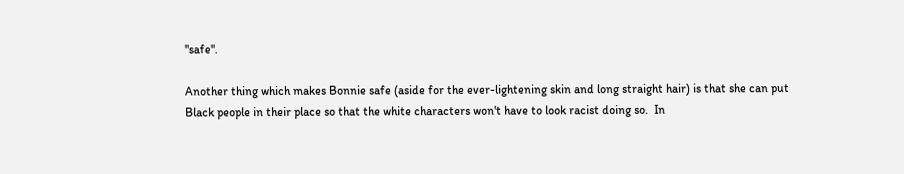"safe".

Another thing which makes Bonnie safe (aside for the ever-lightening skin and long straight hair) is that she can put Black people in their place so that the white characters won't have to look racist doing so.  In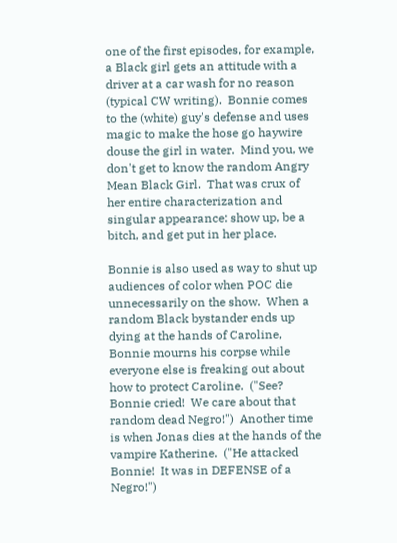one of the first episodes, for example, a Black girl gets an attitude with a driver at a car wash for no reason (typical CW writing).  Bonnie comes to the (white) guy's defense and uses magic to make the hose go haywire douse the girl in water.  Mind you, we don't get to know the random Angry Mean Black Girl.  That was crux of her entire characterization and singular appearance: show up, be a bitch, and get put in her place.

Bonnie is also used as way to shut up audiences of color when POC die unnecessarily on the show.  When a random Black bystander ends up dying at the hands of Caroline, Bonnie mourns his corpse while everyone else is freaking out about how to protect Caroline.  ("See?  Bonnie cried!  We care about that random dead Negro!")  Another time is when Jonas dies at the hands of the vampire Katherine.  ("He attacked Bonnie!  It was in DEFENSE of a Negro!")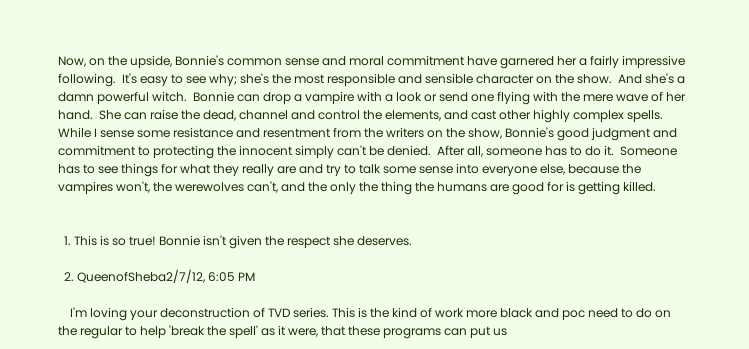Now, on the upside, Bonnie's common sense and moral commitment have garnered her a fairly impressive following.  It's easy to see why; she's the most responsible and sensible character on the show.  And she's a damn powerful witch.  Bonnie can drop a vampire with a look or send one flying with the mere wave of her hand.  She can raise the dead, channel and control the elements, and cast other highly complex spells.  While I sense some resistance and resentment from the writers on the show, Bonnie's good judgment and commitment to protecting the innocent simply can't be denied.  After all, someone has to do it.  Someone has to see things for what they really are and try to talk some sense into everyone else, because the vampires won't, the werewolves can't, and the only the thing the humans are good for is getting killed.


  1. This is so true! Bonnie isn't given the respect she deserves.

  2. QueenofSheba2/7/12, 6:05 PM

    I'm loving your deconstruction of TVD series. This is the kind of work more black and poc need to do on the regular to help 'break the spell' as it were, that these programs can put us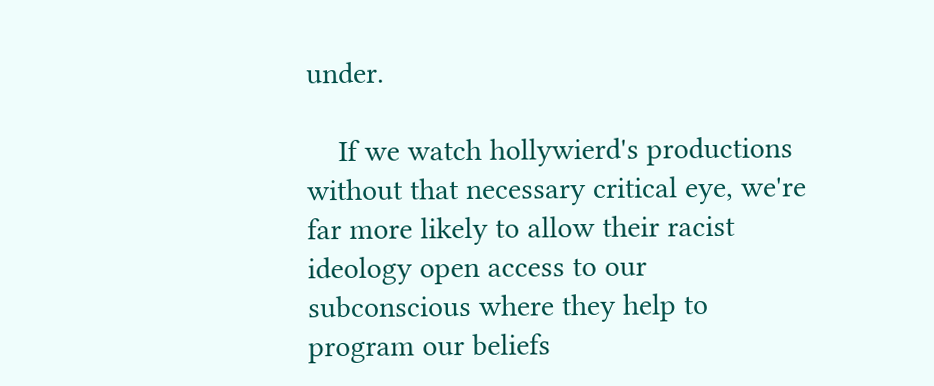under.

    If we watch hollywierd's productions without that necessary critical eye, we're far more likely to allow their racist ideology open access to our subconscious where they help to program our beliefs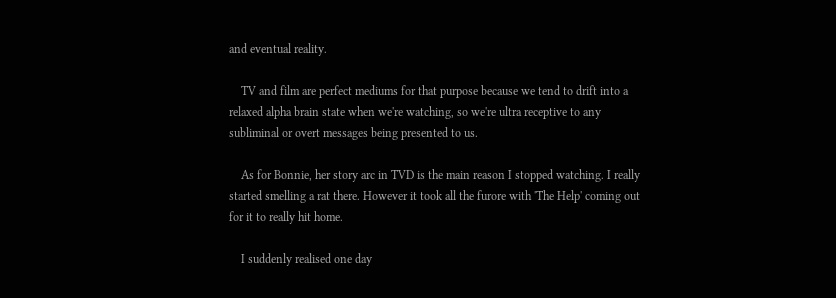and eventual reality.

    TV and film are perfect mediums for that purpose because we tend to drift into a relaxed alpha brain state when we're watching, so we're ultra receptive to any subliminal or overt messages being presented to us.

    As for Bonnie, her story arc in TVD is the main reason I stopped watching. I really started smelling a rat there. However it took all the furore with 'The Help' coming out for it to really hit home.

    I suddenly realised one day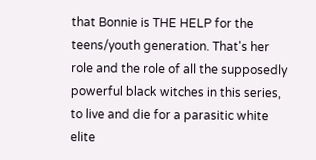that Bonnie is THE HELP for the teens/youth generation. That's her role and the role of all the supposedly powerful black witches in this series, to live and die for a parasitic white elite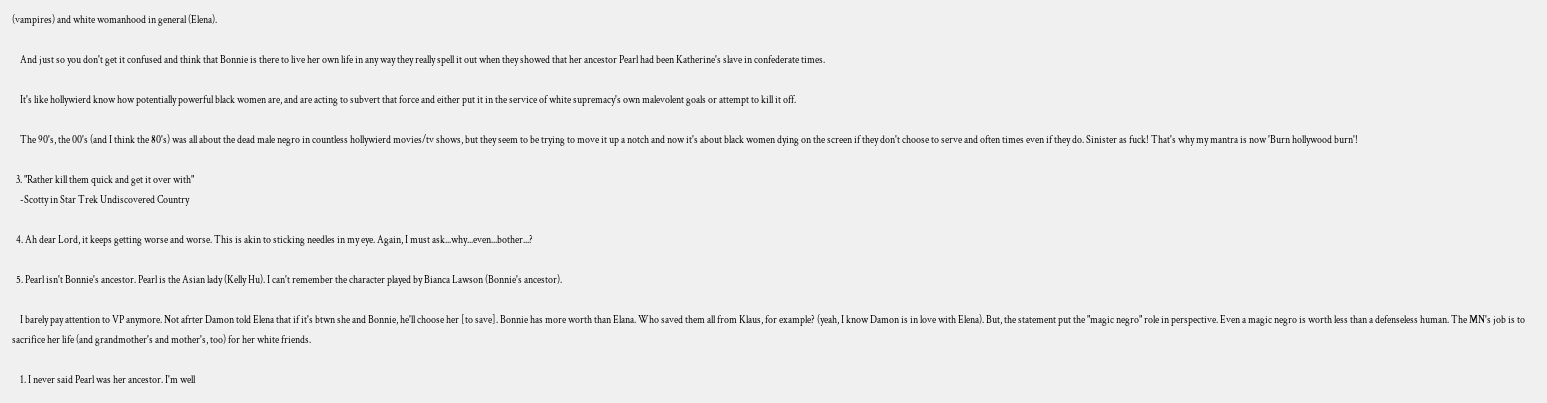(vampires) and white womanhood in general (Elena).

    And just so you don't get it confused and think that Bonnie is there to live her own life in any way they really spell it out when they showed that her ancestor Pearl had been Katherine's slave in confederate times.

    It's like hollywierd know how potentially powerful black women are, and are acting to subvert that force and either put it in the service of white supremacy's own malevolent goals or attempt to kill it off.

    The 90's, the 00's (and I think the 80's) was all about the dead male negro in countless hollywierd movies/tv shows, but they seem to be trying to move it up a notch and now it's about black women dying on the screen if they don't choose to serve and often times even if they do. Sinister as fuck! That's why my mantra is now 'Burn hollywood burn'!

  3. "Rather kill them quick and get it over with"
    -Scotty in Star Trek Undiscovered Country

  4. Ah dear Lord, it keeps getting worse and worse. This is akin to sticking needles in my eye. Again, I must ask...why...even...bother...?

  5. Pearl isn't Bonnie's ancestor. Pearl is the Asian lady (Kelly Hu). I can't remember the character played by Bianca Lawson (Bonnie's ancestor).

    I barely pay attention to VP anymore. Not afrter Damon told Elena that if it's btwn she and Bonnie, he'll choose her [to save]. Bonnie has more worth than Elana. Who saved them all from Klaus, for example? (yeah, I know Damon is in love with Elena). But, the statement put the "magic negro" role in perspective. Even a magic negro is worth less than a defenseless human. The MN's job is to sacrifice her life (and grandmother's and mother's, too) for her white friends.

    1. I never said Pearl was her ancestor. I'm well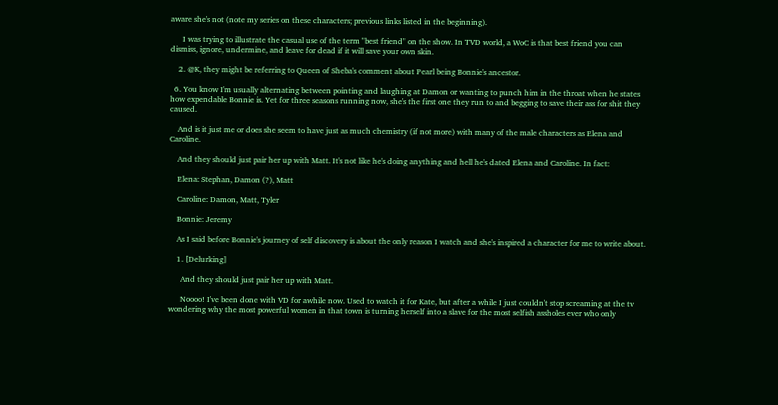aware she's not (note my series on these characters; previous links listed in the beginning).

      I was trying to illustrate the casual use of the term "best friend" on the show. In TVD world, a WoC is that best friend you can dismiss, ignore, undermine, and leave for dead if it will save your own skin.

    2. @K, they might be referring to Queen of Sheba's comment about Pearl being Bonnie's ancestor.

  6. You know I'm usually alternating between pointing and laughing at Damon or wanting to punch him in the throat when he states how expendable Bonnie is. Yet for three seasons running now, she's the first one they run to and begging to save their ass for shit they caused.

    And is it just me or does she seem to have just as much chemistry (if not more) with many of the male characters as Elena and Caroline.

    And they should just pair her up with Matt. It's not like he's doing anything and hell he's dated Elena and Caroline. In fact:

    Elena: Stephan, Damon (?), Matt

    Caroline: Damon, Matt, Tyler

    Bonnie: Jeremy

    As I said before Bonnie's journey of self discovery is about the only reason I watch and she's inspired a character for me to write about.

    1. [Delurking]

      And they should just pair her up with Matt.

      Noooo! I've been done with VD for awhile now. Used to watch it for Kate, but after a while I just couldn't stop screaming at the tv wondering why the most powerful women in that town is turning herself into a slave for the most selfish assholes ever who only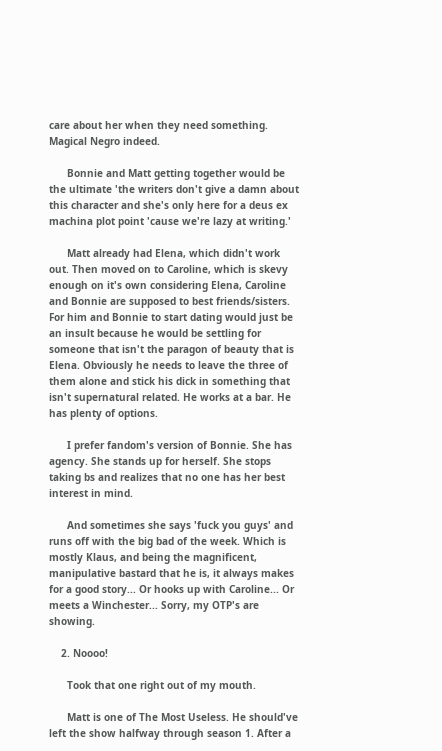care about her when they need something. Magical Negro indeed.

      Bonnie and Matt getting together would be the ultimate 'the writers don't give a damn about this character and she's only here for a deus ex machina plot point 'cause we're lazy at writing.'

      Matt already had Elena, which didn't work out. Then moved on to Caroline, which is skevy enough on it's own considering Elena, Caroline and Bonnie are supposed to best friends/sisters. For him and Bonnie to start dating would just be an insult because he would be settling for someone that isn't the paragon of beauty that is Elena. Obviously he needs to leave the three of them alone and stick his dick in something that isn't supernatural related. He works at a bar. He has plenty of options.

      I prefer fandom's version of Bonnie. She has agency. She stands up for herself. She stops taking bs and realizes that no one has her best interest in mind.

      And sometimes she says 'fuck you guys' and runs off with the big bad of the week. Which is mostly Klaus, and being the magnificent, manipulative bastard that he is, it always makes for a good story... Or hooks up with Caroline... Or meets a Winchester... Sorry, my OTP's are showing.

    2. Noooo!

      Took that one right out of my mouth.

      Matt is one of The Most Useless. He should've left the show halfway through season 1. After a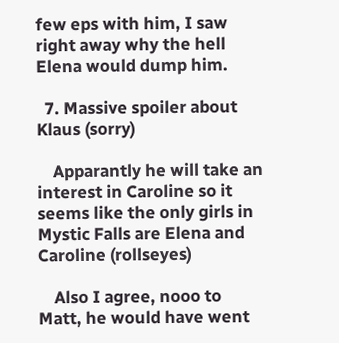few eps with him, I saw right away why the hell Elena would dump him.

  7. Massive spoiler about Klaus (sorry)

    Apparantly he will take an interest in Caroline so it seems like the only girls in Mystic Falls are Elena and Caroline (rollseyes)

    Also I agree, nooo to Matt, he would have went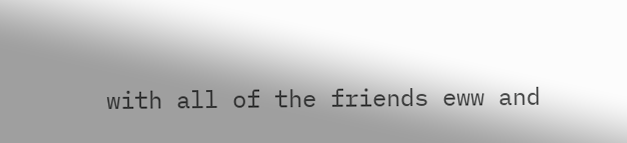with all of the friends eww and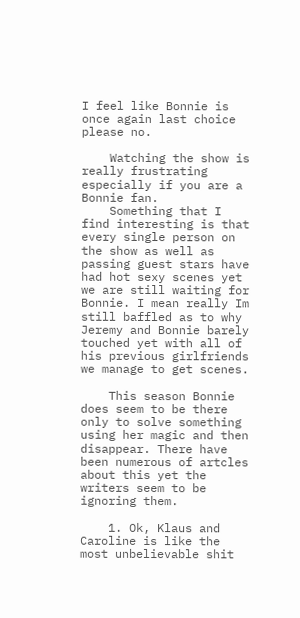I feel like Bonnie is once again last choice please no.

    Watching the show is really frustrating especially if you are a Bonnie fan.
    Something that I find interesting is that every single person on the show as well as passing guest stars have had hot sexy scenes yet we are still waiting for Bonnie. I mean really Im still baffled as to why Jeremy and Bonnie barely touched yet with all of his previous girlfriends we manage to get scenes.

    This season Bonnie does seem to be there only to solve something using her magic and then disappear. There have been numerous of artcles about this yet the writers seem to be ignoring them.

    1. Ok, Klaus and Caroline is like the most unbelievable shit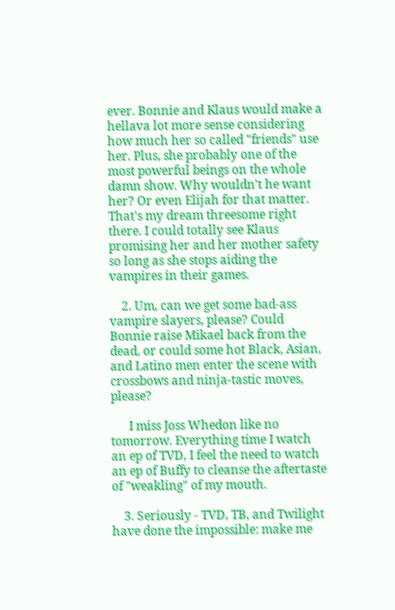ever. Bonnie and Klaus would make a hellava lot more sense considering how much her so called "friends" use her. Plus, she probably one of the most powerful beings on the whole damn show. Why wouldn't he want her? Or even Elijah for that matter. That's my dream threesome right there. I could totally see Klaus promising her and her mother safety so long as she stops aiding the vampires in their games.

    2. Um, can we get some bad-ass vampire slayers, please? Could Bonnie raise Mikael back from the dead, or could some hot Black, Asian, and Latino men enter the scene with crossbows and ninja-tastic moves, please?

      I miss Joss Whedon like no tomorrow. Everything time I watch an ep of TVD, I feel the need to watch an ep of Buffy to cleanse the aftertaste of "weakling" of my mouth.

    3. Seriously - TVD, TB, and Twilight have done the impossible: make me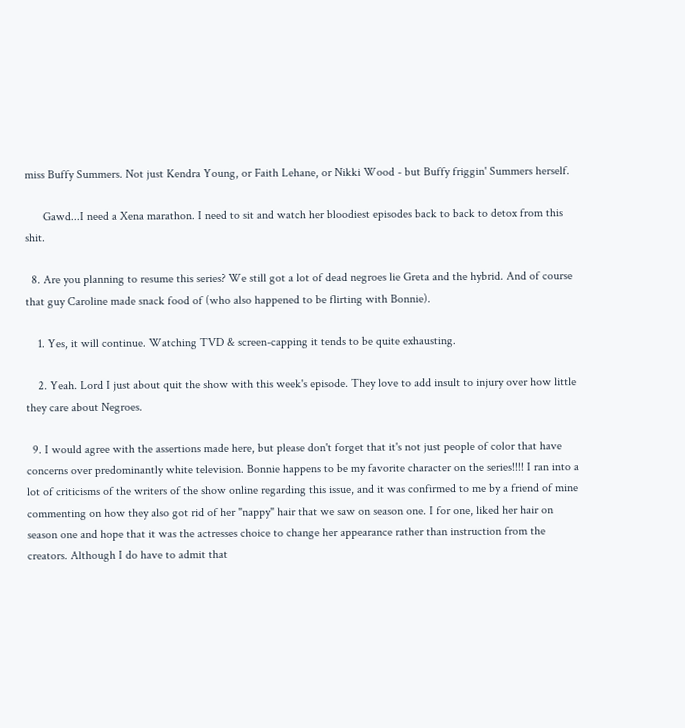miss Buffy Summers. Not just Kendra Young, or Faith Lehane, or Nikki Wood - but Buffy friggin' Summers herself.

      Gawd...I need a Xena marathon. I need to sit and watch her bloodiest episodes back to back to detox from this shit.

  8. Are you planning to resume this series? We still got a lot of dead negroes lie Greta and the hybrid. And of course that guy Caroline made snack food of (who also happened to be flirting with Bonnie).

    1. Yes, it will continue. Watching TVD & screen-capping it tends to be quite exhausting.

    2. Yeah. Lord I just about quit the show with this week's episode. They love to add insult to injury over how little they care about Negroes.

  9. I would agree with the assertions made here, but please don't forget that it's not just people of color that have concerns over predominantly white television. Bonnie happens to be my favorite character on the series!!!! I ran into a lot of criticisms of the writers of the show online regarding this issue, and it was confirmed to me by a friend of mine commenting on how they also got rid of her "nappy" hair that we saw on season one. I for one, liked her hair on season one and hope that it was the actresses choice to change her appearance rather than instruction from the creators. Although I do have to admit that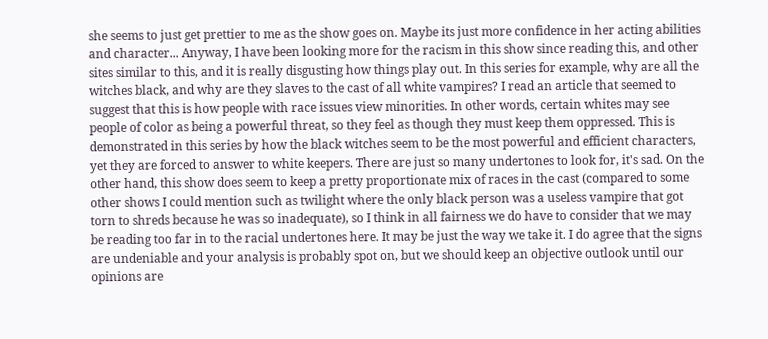she seems to just get prettier to me as the show goes on. Maybe its just more confidence in her acting abilities and character... Anyway, I have been looking more for the racism in this show since reading this, and other sites similar to this, and it is really disgusting how things play out. In this series for example, why are all the witches black, and why are they slaves to the cast of all white vampires? I read an article that seemed to suggest that this is how people with race issues view minorities. In other words, certain whites may see people of color as being a powerful threat, so they feel as though they must keep them oppressed. This is demonstrated in this series by how the black witches seem to be the most powerful and efficient characters, yet they are forced to answer to white keepers. There are just so many undertones to look for, it's sad. On the other hand, this show does seem to keep a pretty proportionate mix of races in the cast (compared to some other shows I could mention such as twilight where the only black person was a useless vampire that got torn to shreds because he was so inadequate), so I think in all fairness we do have to consider that we may be reading too far in to the racial undertones here. It may be just the way we take it. I do agree that the signs are undeniable and your analysis is probably spot on, but we should keep an objective outlook until our opinions are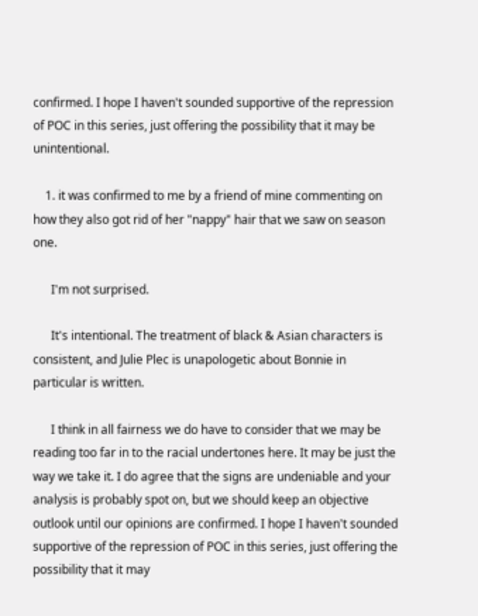confirmed. I hope I haven't sounded supportive of the repression of POC in this series, just offering the possibility that it may be unintentional.

    1. it was confirmed to me by a friend of mine commenting on how they also got rid of her "nappy" hair that we saw on season one.

      I'm not surprised.

      It's intentional. The treatment of black & Asian characters is consistent, and Julie Plec is unapologetic about Bonnie in particular is written.

      I think in all fairness we do have to consider that we may be reading too far in to the racial undertones here. It may be just the way we take it. I do agree that the signs are undeniable and your analysis is probably spot on, but we should keep an objective outlook until our opinions are confirmed. I hope I haven't sounded supportive of the repression of POC in this series, just offering the possibility that it may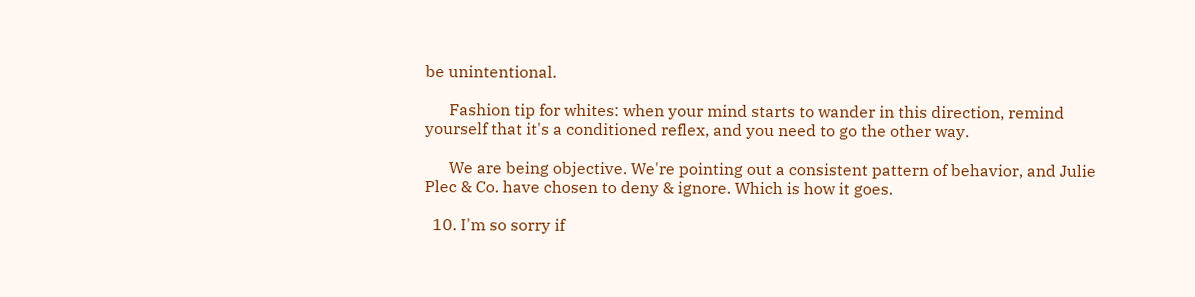be unintentional.

      Fashion tip for whites: when your mind starts to wander in this direction, remind yourself that it's a conditioned reflex, and you need to go the other way.

      We are being objective. We're pointing out a consistent pattern of behavior, and Julie Plec & Co. have chosen to deny & ignore. Which is how it goes.

  10. I'm so sorry if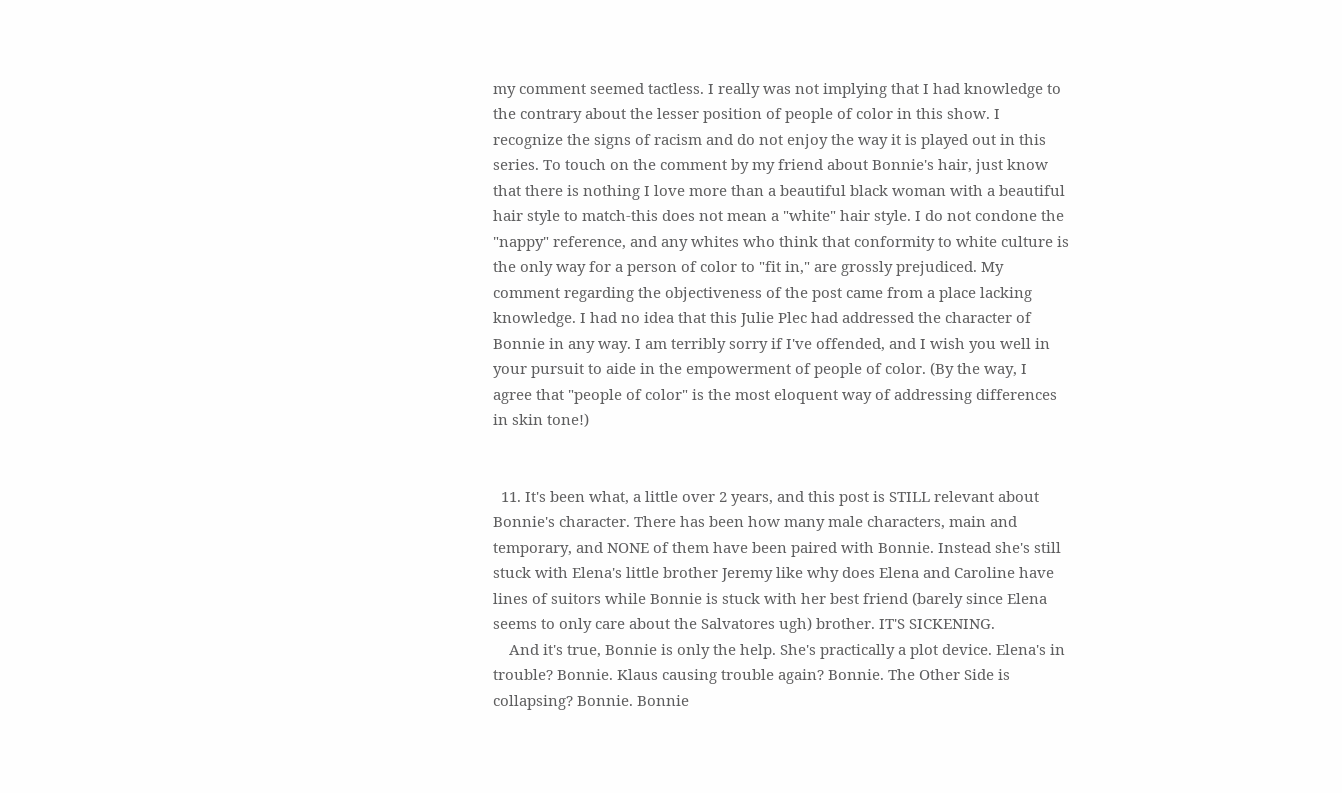my comment seemed tactless. I really was not implying that I had knowledge to the contrary about the lesser position of people of color in this show. I recognize the signs of racism and do not enjoy the way it is played out in this series. To touch on the comment by my friend about Bonnie's hair, just know that there is nothing I love more than a beautiful black woman with a beautiful hair style to match-this does not mean a "white" hair style. I do not condone the "nappy" reference, and any whites who think that conformity to white culture is the only way for a person of color to "fit in," are grossly prejudiced. My comment regarding the objectiveness of the post came from a place lacking knowledge. I had no idea that this Julie Plec had addressed the character of Bonnie in any way. I am terribly sorry if I've offended, and I wish you well in your pursuit to aide in the empowerment of people of color. (By the way, I agree that "people of color" is the most eloquent way of addressing differences in skin tone!)


  11. It's been what, a little over 2 years, and this post is STILL relevant about Bonnie's character. There has been how many male characters, main and temporary, and NONE of them have been paired with Bonnie. Instead she's still stuck with Elena's little brother Jeremy like why does Elena and Caroline have lines of suitors while Bonnie is stuck with her best friend (barely since Elena seems to only care about the Salvatores ugh) brother. IT'S SICKENING.
    And it's true, Bonnie is only the help. She's practically a plot device. Elena's in trouble? Bonnie. Klaus causing trouble again? Bonnie. The Other Side is collapsing? Bonnie. Bonnie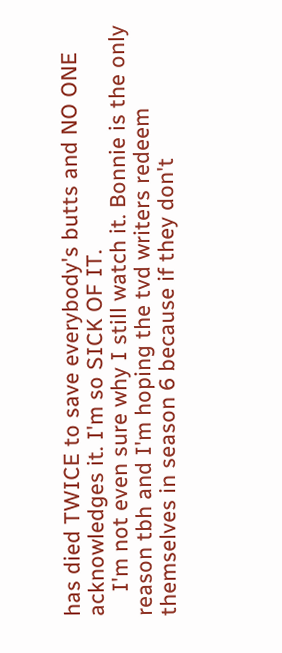has died TWICE to save everybody's butts and NO ONE acknowledges it. I'm so SICK OF IT.
    I'm not even sure why I still watch it. Bonnie is the only reason tbh and I'm hoping the tvd writers redeem themselves in season 6 because if they don't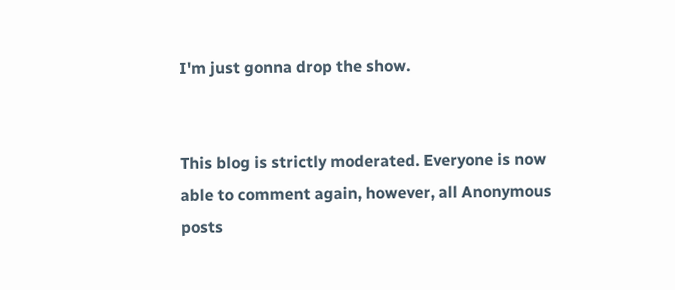I'm just gonna drop the show.


This blog is strictly moderated. Everyone is now able to comment again, however, all Anonymous posts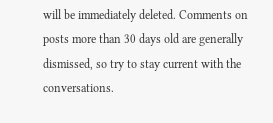will be immediately deleted. Comments on posts more than 30 days old are generally dismissed, so try to stay current with the conversations.